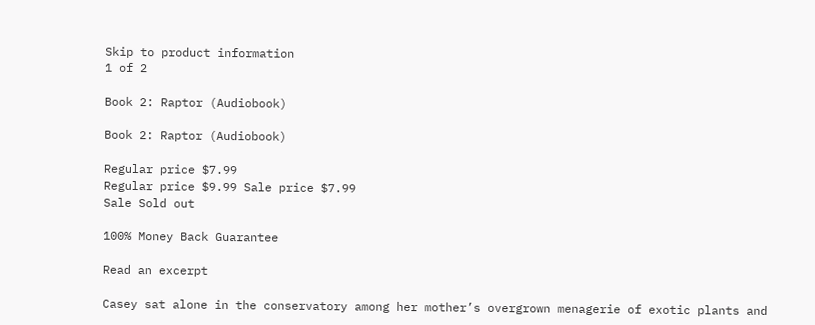Skip to product information
1 of 2

Book 2: Raptor (Audiobook)

Book 2: Raptor (Audiobook)

Regular price $7.99
Regular price $9.99 Sale price $7.99
Sale Sold out

100% Money Back Guarantee

Read an excerpt

Casey sat alone in the conservatory among her mother’s overgrown menagerie of exotic plants and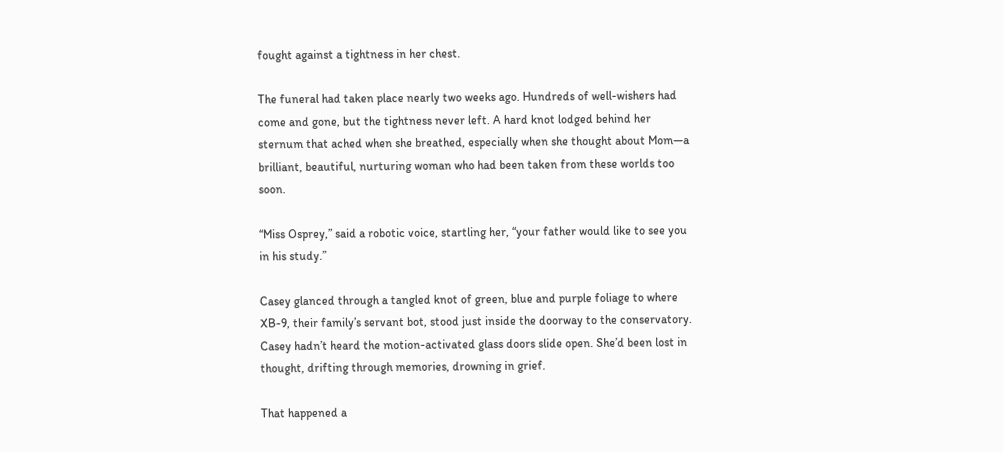fought against a tightness in her chest.

The funeral had taken place nearly two weeks ago. Hundreds of well-wishers had come and gone, but the tightness never left. A hard knot lodged behind her sternum that ached when she breathed, especially when she thought about Mom—a brilliant, beautiful, nurturing woman who had been taken from these worlds too soon.

“Miss Osprey,” said a robotic voice, startling her, “your father would like to see you in his study.”

Casey glanced through a tangled knot of green, blue and purple foliage to where XB-9, their family’s servant bot, stood just inside the doorway to the conservatory. Casey hadn’t heard the motion-activated glass doors slide open. She’d been lost in thought, drifting through memories, drowning in grief.

That happened a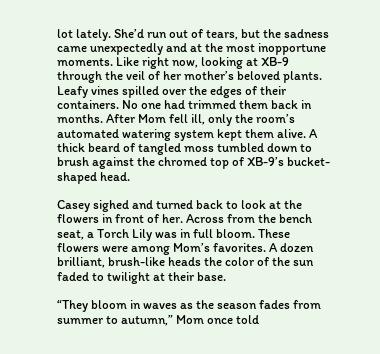lot lately. She’d run out of tears, but the sadness came unexpectedly and at the most inopportune moments. Like right now, looking at XB-9 through the veil of her mother’s beloved plants. Leafy vines spilled over the edges of their containers. No one had trimmed them back in months. After Mom fell ill, only the room’s automated watering system kept them alive. A thick beard of tangled moss tumbled down to brush against the chromed top of XB-9’s bucket-shaped head.

Casey sighed and turned back to look at the flowers in front of her. Across from the bench seat, a Torch Lily was in full bloom. These flowers were among Mom’s favorites. A dozen brilliant, brush-like heads the color of the sun faded to twilight at their base.

“They bloom in waves as the season fades from summer to autumn,” Mom once told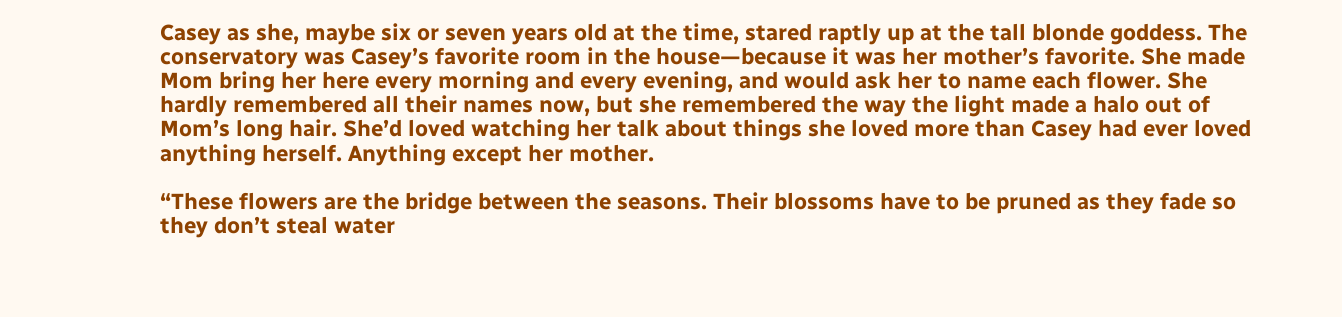Casey as she, maybe six or seven years old at the time, stared raptly up at the tall blonde goddess. The conservatory was Casey’s favorite room in the house—because it was her mother’s favorite. She made Mom bring her here every morning and every evening, and would ask her to name each flower. She hardly remembered all their names now, but she remembered the way the light made a halo out of Mom’s long hair. She’d loved watching her talk about things she loved more than Casey had ever loved anything herself. Anything except her mother.

“These flowers are the bridge between the seasons. Their blossoms have to be pruned as they fade so they don’t steal water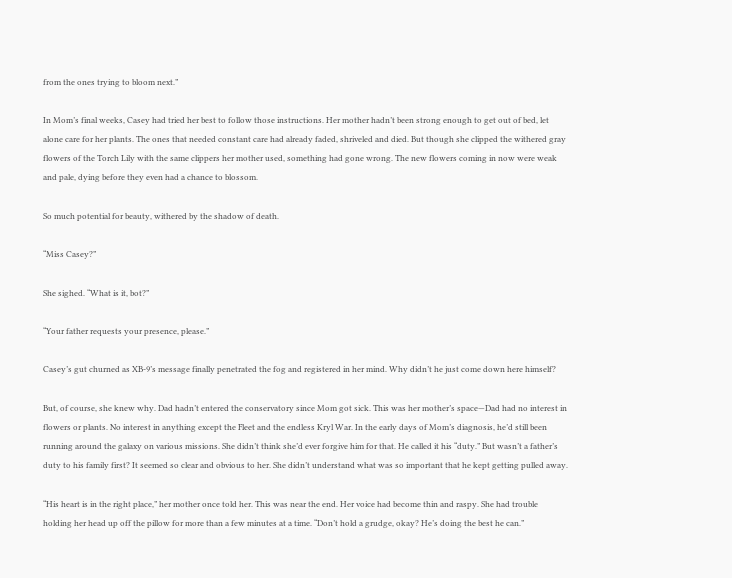from the ones trying to bloom next.”

In Mom’s final weeks, Casey had tried her best to follow those instructions. Her mother hadn’t been strong enough to get out of bed, let alone care for her plants. The ones that needed constant care had already faded, shriveled and died. But though she clipped the withered gray flowers of the Torch Lily with the same clippers her mother used, something had gone wrong. The new flowers coming in now were weak and pale, dying before they even had a chance to blossom.

So much potential for beauty, withered by the shadow of death.

“Miss Casey?”

She sighed. “What is it, bot?”

“Your father requests your presence, please.”

Casey’s gut churned as XB-9’s message finally penetrated the fog and registered in her mind. Why didn’t he just come down here himself?

But, of course, she knew why. Dad hadn’t entered the conservatory since Mom got sick. This was her mother’s space—Dad had no interest in flowers or plants. No interest in anything except the Fleet and the endless Kryl War. In the early days of Mom’s diagnosis, he’d still been running around the galaxy on various missions. She didn’t think she’d ever forgive him for that. He called it his “duty.” But wasn’t a father’s duty to his family first? It seemed so clear and obvious to her. She didn’t understand what was so important that he kept getting pulled away.

“His heart is in the right place,” her mother once told her. This was near the end. Her voice had become thin and raspy. She had trouble holding her head up off the pillow for more than a few minutes at a time. “Don’t hold a grudge, okay? He’s doing the best he can.”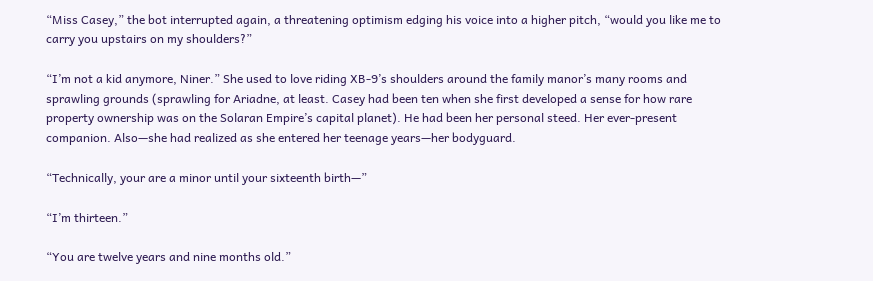“Miss Casey,” the bot interrupted again, a threatening optimism edging his voice into a higher pitch, “would you like me to carry you upstairs on my shoulders?”

“I’m not a kid anymore, Niner.” She used to love riding XB-9’s shoulders around the family manor’s many rooms and sprawling grounds (sprawling for Ariadne, at least. Casey had been ten when she first developed a sense for how rare property ownership was on the Solaran Empire’s capital planet). He had been her personal steed. Her ever-present companion. Also—she had realized as she entered her teenage years—her bodyguard.

“Technically, your are a minor until your sixteenth birth—”

“I’m thirteen.”

“You are twelve years and nine months old.”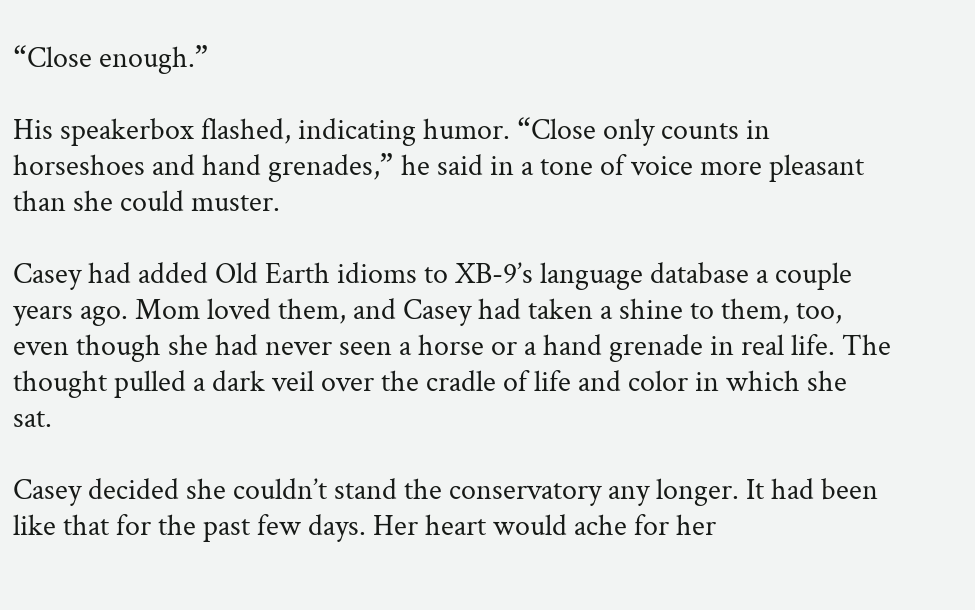“Close enough.”

His speakerbox flashed, indicating humor. “Close only counts in horseshoes and hand grenades,” he said in a tone of voice more pleasant than she could muster.

Casey had added Old Earth idioms to XB-9’s language database a couple years ago. Mom loved them, and Casey had taken a shine to them, too, even though she had never seen a horse or a hand grenade in real life. The thought pulled a dark veil over the cradle of life and color in which she sat.

Casey decided she couldn’t stand the conservatory any longer. It had been like that for the past few days. Her heart would ache for her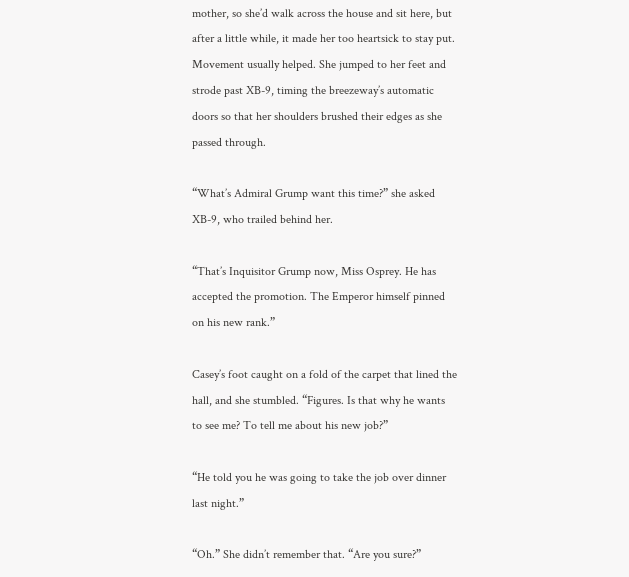mother, so she’d walk across the house and sit here, but after a little while, it made her too heartsick to stay put. Movement usually helped. She jumped to her feet and strode past XB-9, timing the breezeway’s automatic doors so that her shoulders brushed their edges as she passed through.

“What’s Admiral Grump want this time?” she asked XB-9, who trailed behind her.

“That’s Inquisitor Grump now, Miss Osprey. He has accepted the promotion. The Emperor himself pinned on his new rank.”

Casey’s foot caught on a fold of the carpet that lined the hall, and she stumbled. “Figures. Is that why he wants to see me? To tell me about his new job?”

“He told you he was going to take the job over dinner last night.”

“Oh.” She didn’t remember that. “Are you sure?”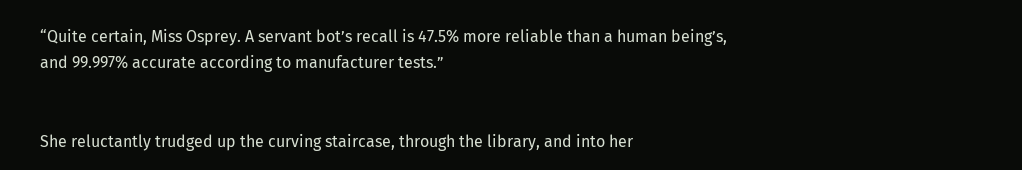“Quite certain, Miss Osprey. A servant bot’s recall is 47.5% more reliable than a human being’s, and 99.997% accurate according to manufacturer tests.”


She reluctantly trudged up the curving staircase, through the library, and into her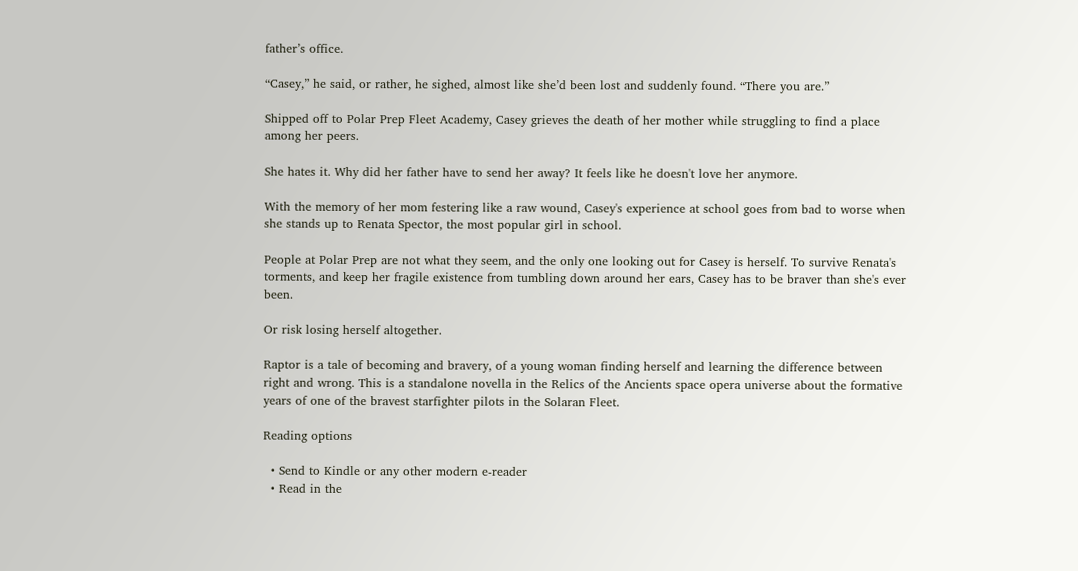father’s office.

“Casey,” he said, or rather, he sighed, almost like she’d been lost and suddenly found. “There you are.”

Shipped off to Polar Prep Fleet Academy, Casey grieves the death of her mother while struggling to find a place among her peers.

She hates it. Why did her father have to send her away? It feels like he doesn't love her anymore.

With the memory of her mom festering like a raw wound, Casey's experience at school goes from bad to worse when she stands up to Renata Spector, the most popular girl in school.

People at Polar Prep are not what they seem, and the only one looking out for Casey is herself. To survive Renata's torments, and keep her fragile existence from tumbling down around her ears, Casey has to be braver than she's ever been.

Or risk losing herself altogether.

Raptor is a tale of becoming and bravery, of a young woman finding herself and learning the difference between right and wrong. This is a standalone novella in the Relics of the Ancients space opera universe about the formative years of one of the bravest starfighter pilots in the Solaran Fleet.

Reading options

  • Send to Kindle or any other modern e-reader
  • Read in the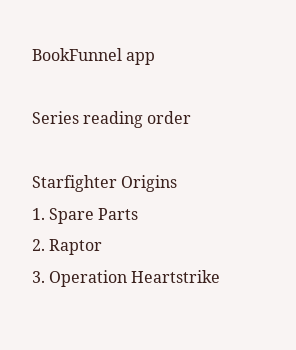BookFunnel app

Series reading order

Starfighter Origins
1. Spare Parts
2. Raptor
3. Operation Heartstrike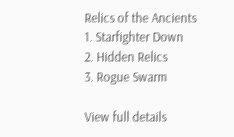Relics of the Ancients
1. Starfighter Down
2. Hidden Relics
3. Rogue Swarm

View full details